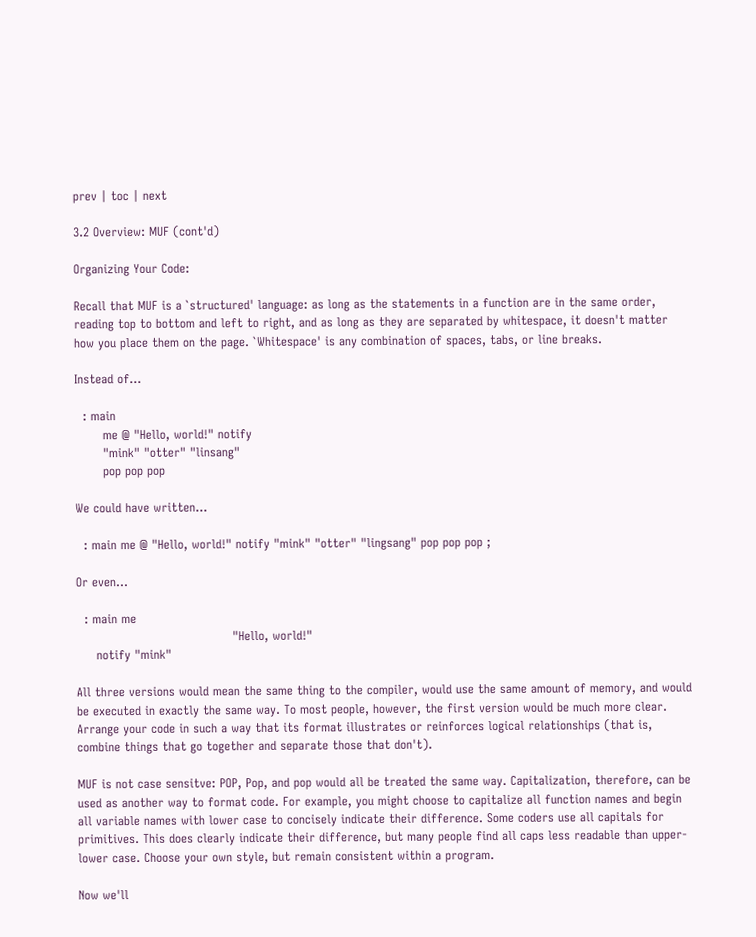prev | toc | next

3.2 Overview: MUF (cont'd)

Organizing Your Code:

Recall that MUF is a `structured' language: as long as the statements in a function are in the same order, reading top to bottom and left to right, and as long as they are separated by whitespace, it doesn't matter how you place them on the page. `Whitespace' is any combination of spaces, tabs, or line breaks.

Instead of...

  : main
       me @ "Hello, world!" notify
       "mink" "otter" "linsang"
       pop pop pop

We could have written...

  : main me @ "Hello, world!" notify "mink" "otter" "lingsang" pop pop pop ;

Or even...

  : main me
                                       "Hello, world!"
     notify "mink"

All three versions would mean the same thing to the compiler, would use the same amount of memory, and would be executed in exactly the same way. To most people, however, the first version would be much more clear. Arrange your code in such a way that its format illustrates or reinforces logical relationships (that is, combine things that go together and separate those that don't).

MUF is not case sensitve: POP, Pop, and pop would all be treated the same way. Capitalization, therefore, can be used as another way to format code. For example, you might choose to capitalize all function names and begin all variable names with lower case to concisely indicate their difference. Some coders use all capitals for primitives. This does clearly indicate their difference, but many people find all caps less readable than upper-lower case. Choose your own style, but remain consistent within a program.

Now we'll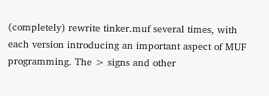(completely) rewrite tinker.muf several times, with each version introducing an important aspect of MUF programming. The > signs and other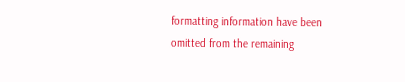formatting information have been omitted from the remaining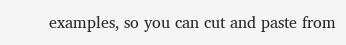examples, so you can cut and paste from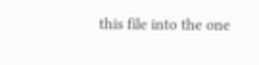this file into the one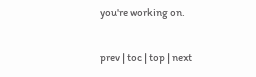you're working on.

prev | toc | top | next